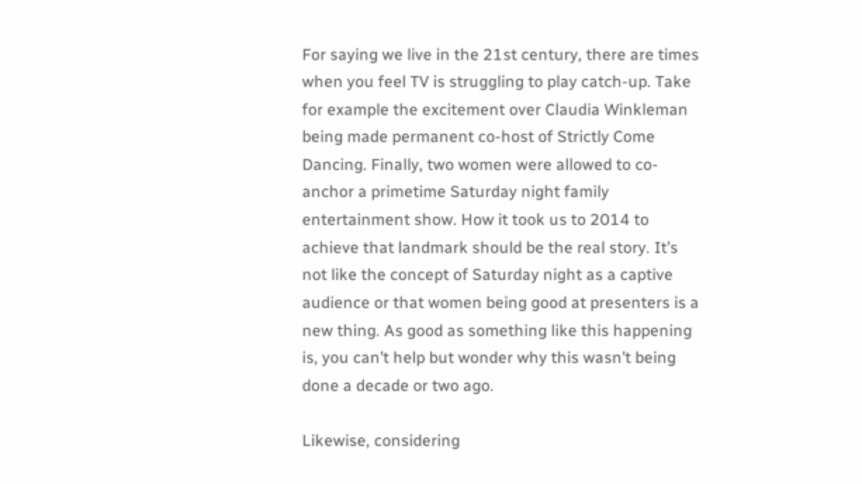For saying we live in the 21st century, there are times when you feel TV is struggling to play catch-up. Take for example the excitement over Claudia Winkleman being made permanent co-host of Strictly Come Dancing. Finally, two women were allowed to co-anchor a primetime Saturday night family entertainment show. How it took us to 2014 to achieve that landmark should be the real story. It’s not like the concept of Saturday night as a captive audience or that women being good at presenters is a new thing. As good as something like this happening is, you can’t help but wonder why this wasn’t being done a decade or two ago.

Likewise, considering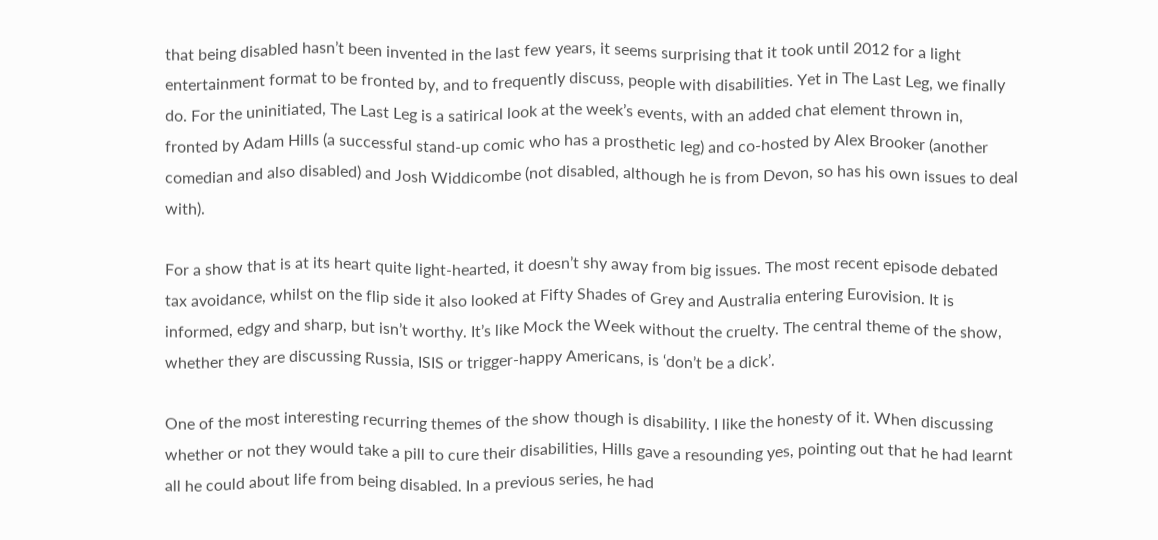that being disabled hasn’t been invented in the last few years, it seems surprising that it took until 2012 for a light entertainment format to be fronted by, and to frequently discuss, people with disabilities. Yet in The Last Leg, we finally do. For the uninitiated, The Last Leg is a satirical look at the week’s events, with an added chat element thrown in, fronted by Adam Hills (a successful stand-up comic who has a prosthetic leg) and co-hosted by Alex Brooker (another comedian and also disabled) and Josh Widdicombe (not disabled, although he is from Devon, so has his own issues to deal with).

For a show that is at its heart quite light-hearted, it doesn’t shy away from big issues. The most recent episode debated tax avoidance, whilst on the flip side it also looked at Fifty Shades of Grey and Australia entering Eurovision. It is informed, edgy and sharp, but isn’t worthy. It’s like Mock the Week without the cruelty. The central theme of the show, whether they are discussing Russia, ISIS or trigger-happy Americans, is ‘don’t be a dick’.

One of the most interesting recurring themes of the show though is disability. I like the honesty of it. When discussing whether or not they would take a pill to cure their disabilities, Hills gave a resounding yes, pointing out that he had learnt all he could about life from being disabled. In a previous series, he had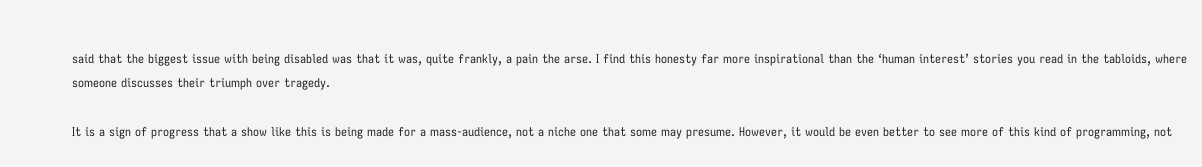said that the biggest issue with being disabled was that it was, quite frankly, a pain the arse. I find this honesty far more inspirational than the ‘human interest’ stories you read in the tabloids, where someone discusses their triumph over tragedy.

It is a sign of progress that a show like this is being made for a mass-audience, not a niche one that some may presume. However, it would be even better to see more of this kind of programming, not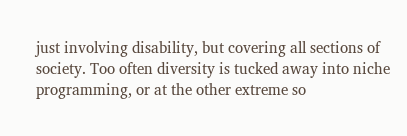just involving disability, but covering all sections of society. Too often diversity is tucked away into niche programming, or at the other extreme so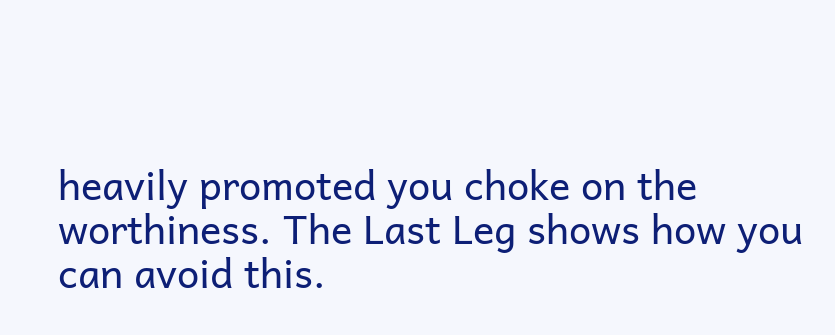heavily promoted you choke on the worthiness. The Last Leg shows how you can avoid this.